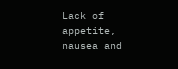Lack of appetite, nausea and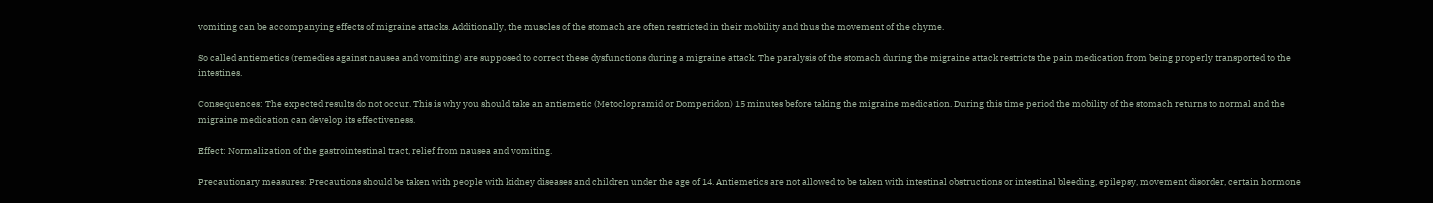vomiting can be accompanying effects of migraine attacks. Additionally, the muscles of the stomach are often restricted in their mobility and thus the movement of the chyme.

So called antiemetics (remedies against nausea and vomiting) are supposed to correct these dysfunctions during a migraine attack. The paralysis of the stomach during the migraine attack restricts the pain medication from being properly transported to the intestines.

Consequences: The expected results do not occur. This is why you should take an antiemetic (Metoclopramid or Domperidon) 15 minutes before taking the migraine medication. During this time period the mobility of the stomach returns to normal and the migraine medication can develop its effectiveness.

Effect: Normalization of the gastrointestinal tract, relief from nausea and vomiting.

Precautionary measures: Precautions should be taken with people with kidney diseases and children under the age of 14. Antiemetics are not allowed to be taken with intestinal obstructions or intestinal bleeding, epilepsy, movement disorder, certain hormone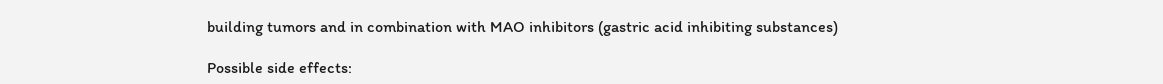building tumors and in combination with MAO inhibitors (gastric acid inhibiting substances)

Possible side effects: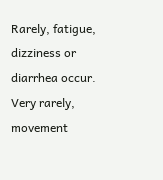Rarely, fatigue, dizziness or diarrhea occur. Very rarely, movement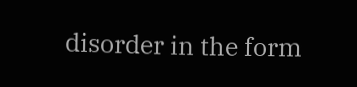disorder in the form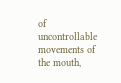of uncontrollable movements of the mouth,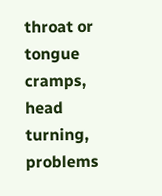throat or tongue cramps, head turning, problems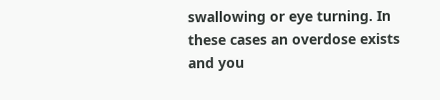swallowing or eye turning. In these cases an overdose exists and you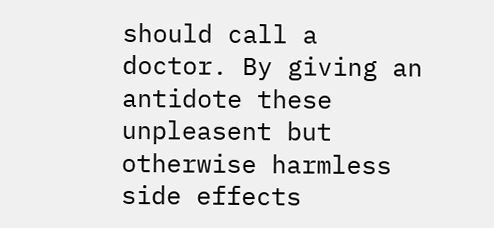should call a doctor. By giving an antidote these unpleasent but otherwise harmless side effects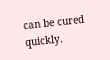can be cured quickly.